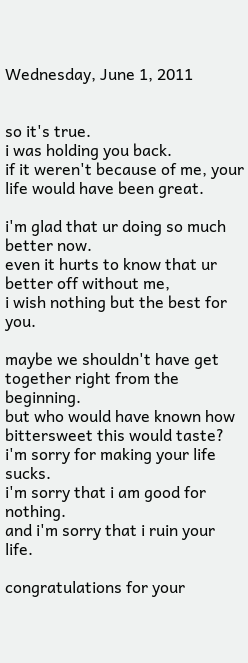Wednesday, June 1, 2011


so it's true.
i was holding you back.
if it weren't because of me, your life would have been great.

i'm glad that ur doing so much better now.
even it hurts to know that ur better off without me,
i wish nothing but the best for you.

maybe we shouldn't have get together right from the beginning.
but who would have known how bittersweet this would taste?
i'm sorry for making your life sucks.
i'm sorry that i am good for nothing.
and i'm sorry that i ruin your life.

congratulations for your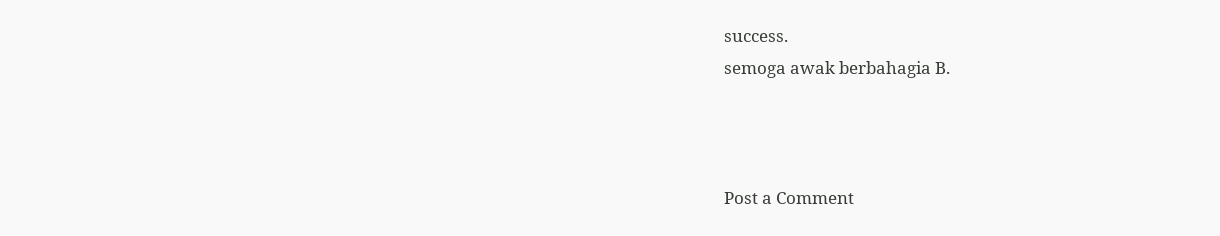success.
semoga awak berbahagia B.



Post a Comment